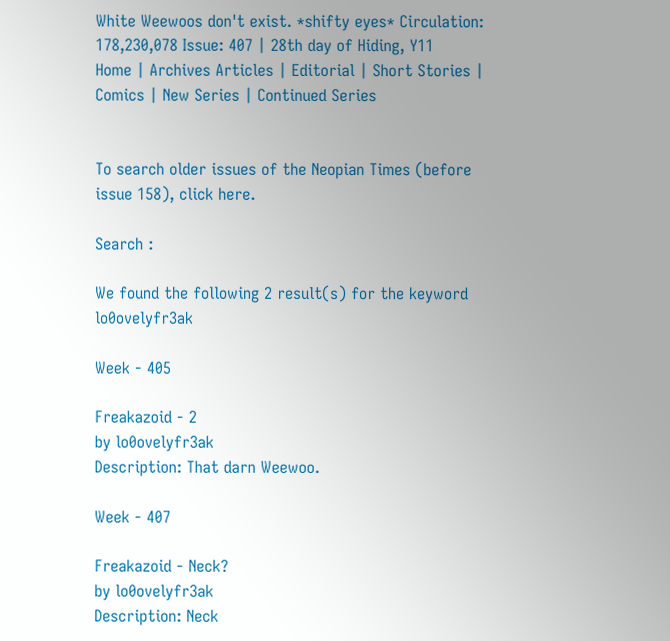White Weewoos don't exist. *shifty eyes* Circulation: 178,230,078 Issue: 407 | 28th day of Hiding, Y11
Home | Archives Articles | Editorial | Short Stories | Comics | New Series | Continued Series


To search older issues of the Neopian Times (before issue 158), click here.

Search :

We found the following 2 result(s) for the keyword lo0ovelyfr3ak

Week - 405

Freakazoid - 2
by lo0ovelyfr3ak
Description: That darn Weewoo.

Week - 407

Freakazoid - Neck?
by lo0ovelyfr3ak
Description: Neck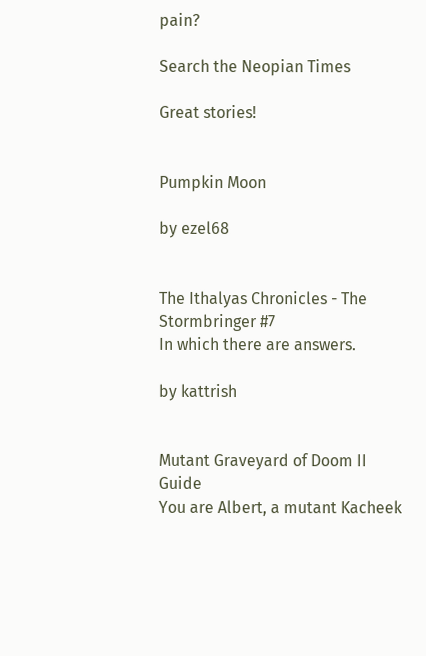pain?

Search the Neopian Times

Great stories!


Pumpkin Moon

by ezel68


The Ithalyas Chronicles - The Stormbringer #7
In which there are answers.

by kattrish


Mutant Graveyard of Doom II Guide
You are Albert, a mutant Kacheek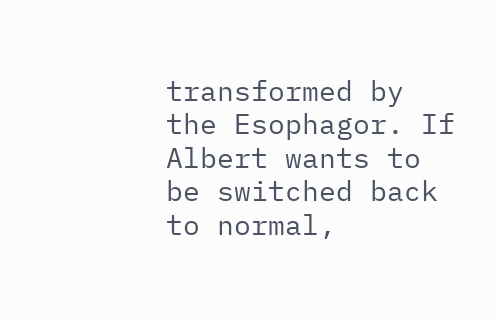transformed by the Esophagor. If Albert wants to be switched back to normal,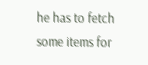he has to fetch some items for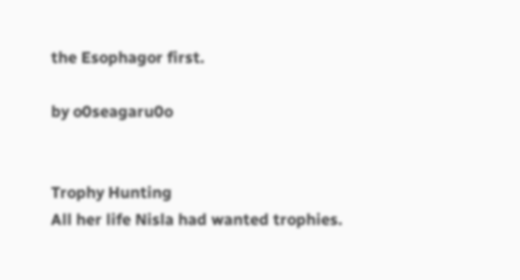the Esophagor first.

by o0seagaru0o


Trophy Hunting
All her life Nisla had wanted trophies.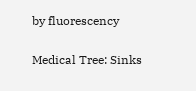by fluorescency


Medical Tree: Sinks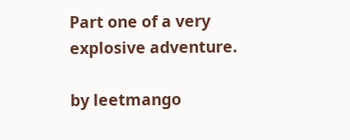Part one of a very explosive adventure.

by leetmango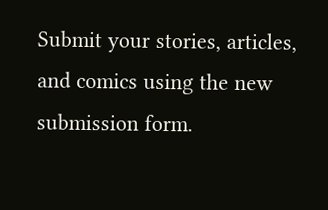Submit your stories, articles, and comics using the new submission form.